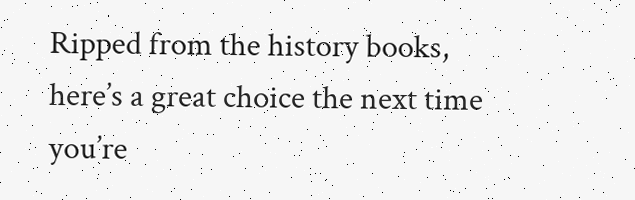Ripped from the history books, here’s a great choice the next time you’re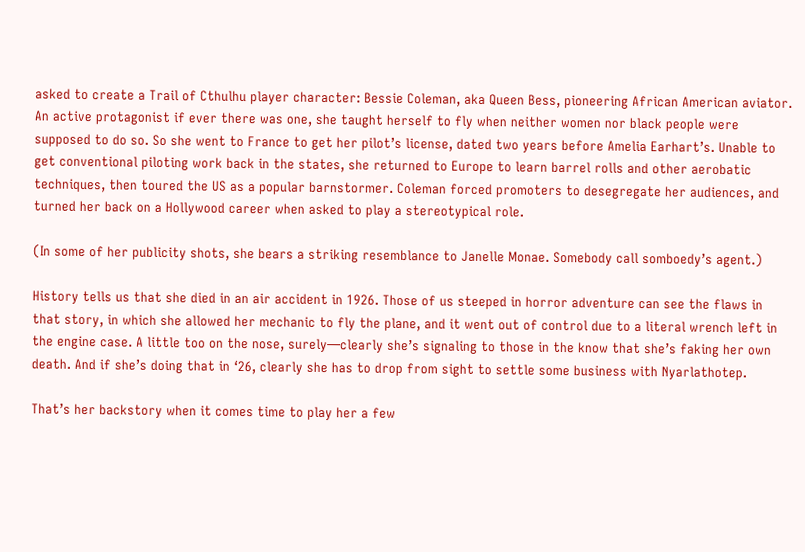asked to create a Trail of Cthulhu player character: Bessie Coleman, aka Queen Bess, pioneering African American aviator. An active protagonist if ever there was one, she taught herself to fly when neither women nor black people were supposed to do so. So she went to France to get her pilot’s license, dated two years before Amelia Earhart’s. Unable to get conventional piloting work back in the states, she returned to Europe to learn barrel rolls and other aerobatic techniques, then toured the US as a popular barnstormer. Coleman forced promoters to desegregate her audiences, and turned her back on a Hollywood career when asked to play a stereotypical role.

(In some of her publicity shots, she bears a striking resemblance to Janelle Monae. Somebody call somboedy’s agent.)

History tells us that she died in an air accident in 1926. Those of us steeped in horror adventure can see the flaws in that story, in which she allowed her mechanic to fly the plane, and it went out of control due to a literal wrench left in the engine case. A little too on the nose, surely—clearly she’s signaling to those in the know that she’s faking her own death. And if she’s doing that in ‘26, clearly she has to drop from sight to settle some business with Nyarlathotep.

That’s her backstory when it comes time to play her a few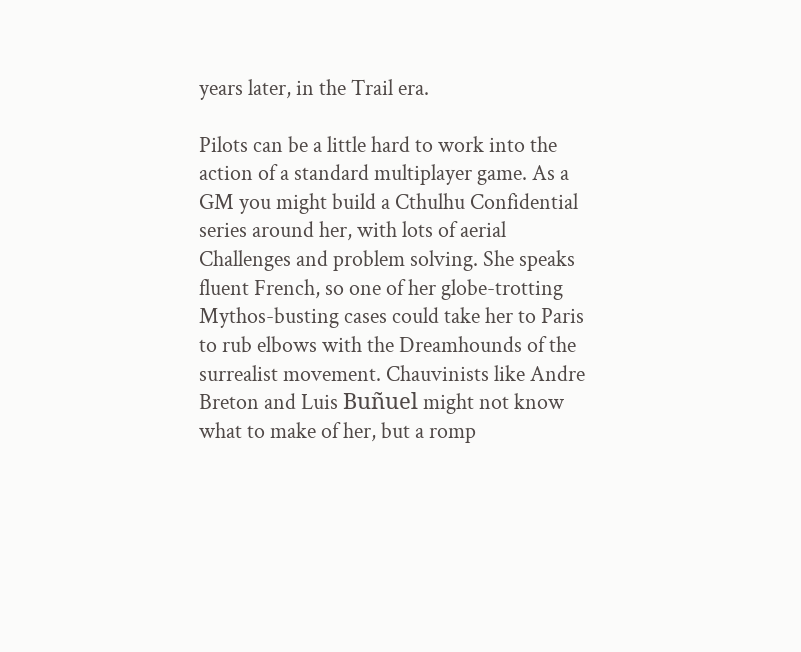years later, in the Trail era.

Pilots can be a little hard to work into the action of a standard multiplayer game. As a GM you might build a Cthulhu Confidential series around her, with lots of aerial Challenges and problem solving. She speaks fluent French, so one of her globe-trotting Mythos-busting cases could take her to Paris to rub elbows with the Dreamhounds of the surrealist movement. Chauvinists like Andre Breton and Luis Buñuel might not know what to make of her, but a romp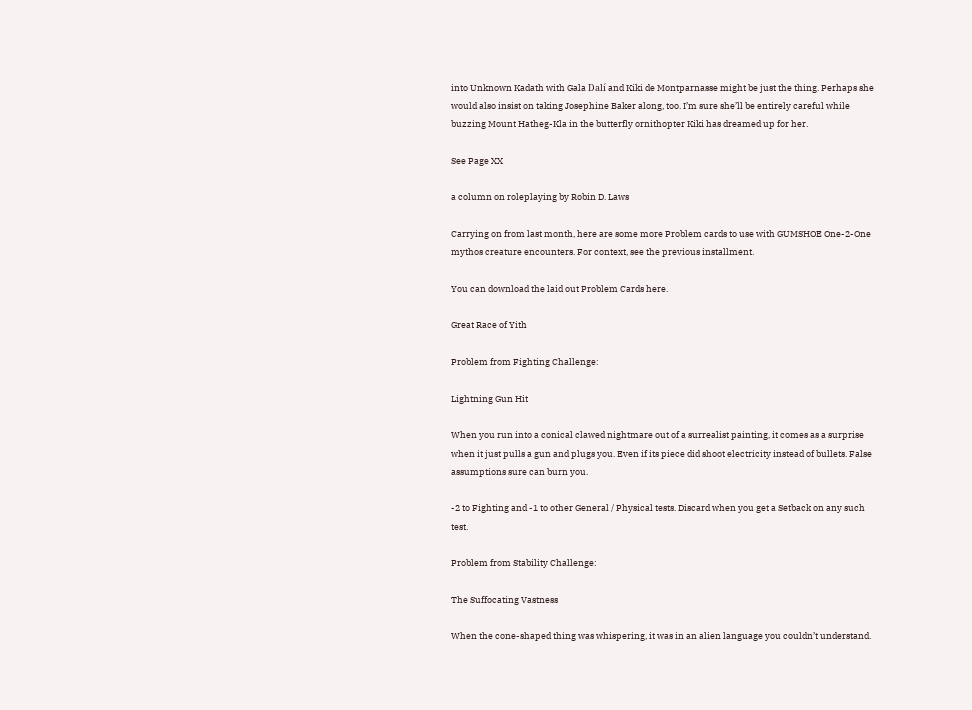into Unknown Kadath with Gala Dalí and Kiki de Montparnasse might be just the thing. Perhaps she would also insist on taking Josephine Baker along, too. I’m sure she’ll be entirely careful while buzzing Mount Hatheg-Kla in the butterfly ornithopter Kiki has dreamed up for her.

See Page XX

a column on roleplaying by Robin D. Laws

Carrying on from last month, here are some more Problem cards to use with GUMSHOE One-2-One mythos creature encounters. For context, see the previous installment.

You can download the laid out Problem Cards here.

Great Race of Yith

Problem from Fighting Challenge:

Lightning Gun Hit

When you run into a conical clawed nightmare out of a surrealist painting, it comes as a surprise when it just pulls a gun and plugs you. Even if its piece did shoot electricity instead of bullets. False assumptions sure can burn you.

-2 to Fighting and -1 to other General / Physical tests. Discard when you get a Setback on any such test.

Problem from Stability Challenge:

The Suffocating Vastness

When the cone-shaped thing was whispering, it was in an alien language you couldn’t understand.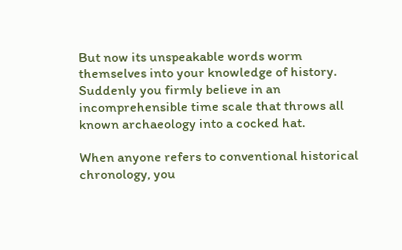But now its unspeakable words worm themselves into your knowledge of history. Suddenly you firmly believe in an incomprehensible time scale that throws all known archaeology into a cocked hat.

When anyone refers to conventional historical chronology, you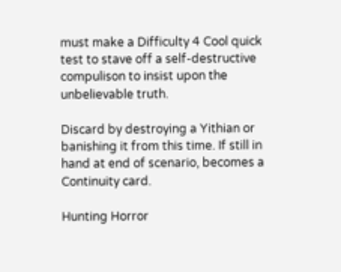must make a Difficulty 4 Cool quick test to stave off a self-destructive compulison to insist upon the unbelievable truth.

Discard by destroying a Yithian or banishing it from this time. If still in hand at end of scenario, becomes a Continuity card.

Hunting Horror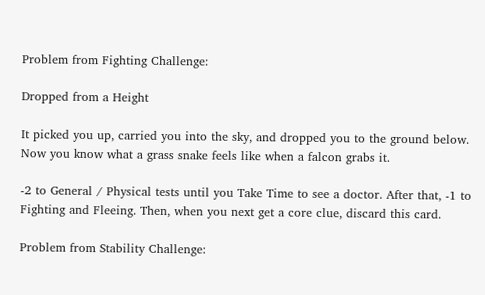Problem from Fighting Challenge:

Dropped from a Height

It picked you up, carried you into the sky, and dropped you to the ground below. Now you know what a grass snake feels like when a falcon grabs it.

-2 to General / Physical tests until you Take Time to see a doctor. After that, -1 to Fighting and Fleeing. Then, when you next get a core clue, discard this card.

Problem from Stability Challenge: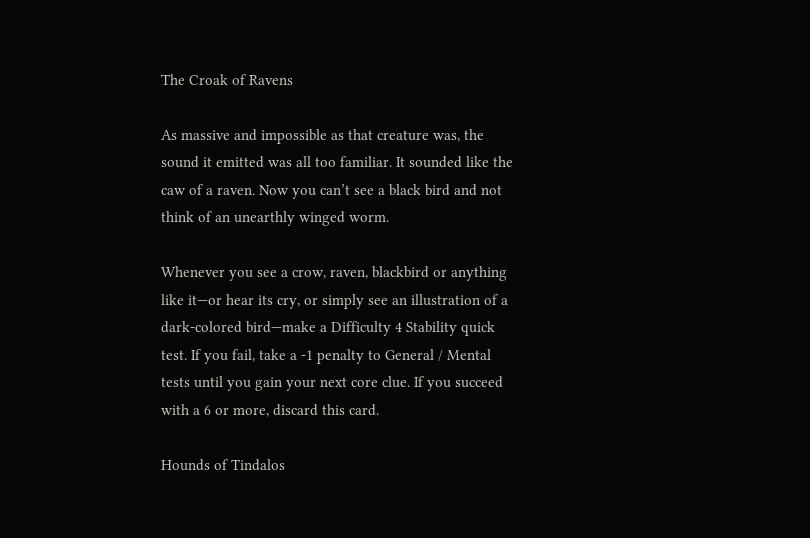The Croak of Ravens

As massive and impossible as that creature was, the sound it emitted was all too familiar. It sounded like the caw of a raven. Now you can’t see a black bird and not think of an unearthly winged worm.

Whenever you see a crow, raven, blackbird or anything like it—or hear its cry, or simply see an illustration of a dark-colored bird—make a Difficulty 4 Stability quick test. If you fail, take a -1 penalty to General / Mental tests until you gain your next core clue. If you succeed with a 6 or more, discard this card.

Hounds of Tindalos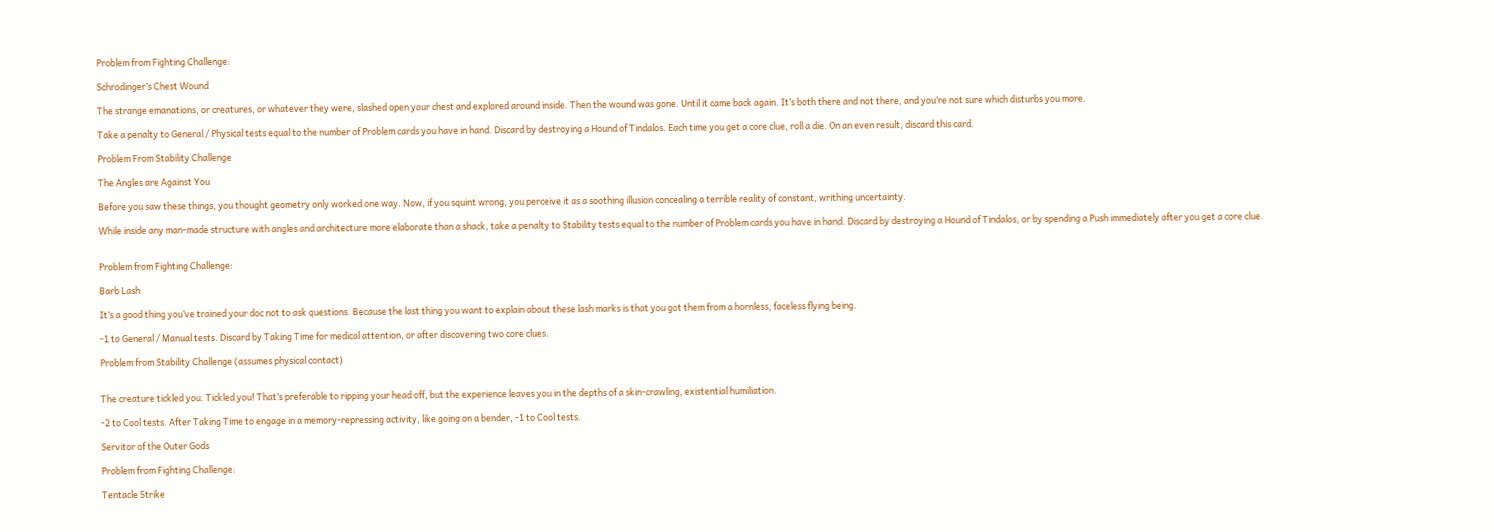Problem from Fighting Challenge:

Schrodinger’s Chest Wound

The strange emanations, or creatures, or whatever they were, slashed open your chest and explored around inside. Then the wound was gone. Until it came back again. It’s both there and not there, and you’re not sure which disturbs you more.

Take a penalty to General / Physical tests equal to the number of Problem cards you have in hand. Discard by destroying a Hound of Tindalos. Each time you get a core clue, roll a die. On an even result, discard this card.

Problem From Stability Challenge

The Angles are Against You

Before you saw these things, you thought geometry only worked one way. Now, if you squint wrong, you perceive it as a soothing illusion concealing a terrible reality of constant, writhing uncertainty.

While inside any man-made structure with angles and architecture more elaborate than a shack, take a penalty to Stability tests equal to the number of Problem cards you have in hand. Discard by destroying a Hound of Tindalos, or by spending a Push immediately after you get a core clue.


Problem from Fighting Challenge:

Barb Lash

It’s a good thing you’ve trained your doc not to ask questions. Because the last thing you want to explain about these lash marks is that you got them from a hornless, faceless flying being.

-1 to General / Manual tests. Discard by Taking Time for medical attention, or after discovering two core clues.

Problem from Stability Challenge (assumes physical contact)


The creature tickled you. Tickled you! That’s preferable to ripping your head off, but the experience leaves you in the depths of a skin-crawling, existential humiliation.

-2 to Cool tests. After Taking Time to engage in a memory-repressing activity, like going on a bender, -1 to Cool tests.

Servitor of the Outer Gods

Problem from Fighting Challenge:

Tentacle Strike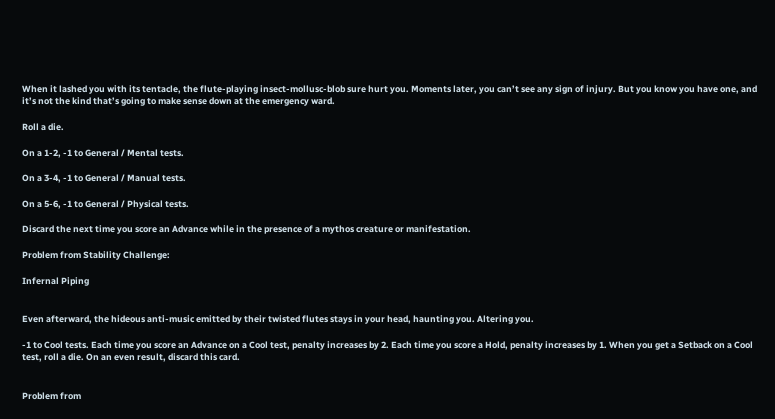When it lashed you with its tentacle, the flute-playing insect-mollusc-blob sure hurt you. Moments later, you can’t see any sign of injury. But you know you have one, and it’s not the kind that’s going to make sense down at the emergency ward.

Roll a die.

On a 1-2, -1 to General / Mental tests.

On a 3-4, -1 to General / Manual tests.

On a 5-6, -1 to General / Physical tests.

Discard the next time you score an Advance while in the presence of a mythos creature or manifestation.

Problem from Stability Challenge:

Infernal Piping


Even afterward, the hideous anti-music emitted by their twisted flutes stays in your head, haunting you. Altering you.

-1 to Cool tests. Each time you score an Advance on a Cool test, penalty increases by 2. Each time you score a Hold, penalty increases by 1. When you get a Setback on a Cool test, roll a die. On an even result, discard this card.


Problem from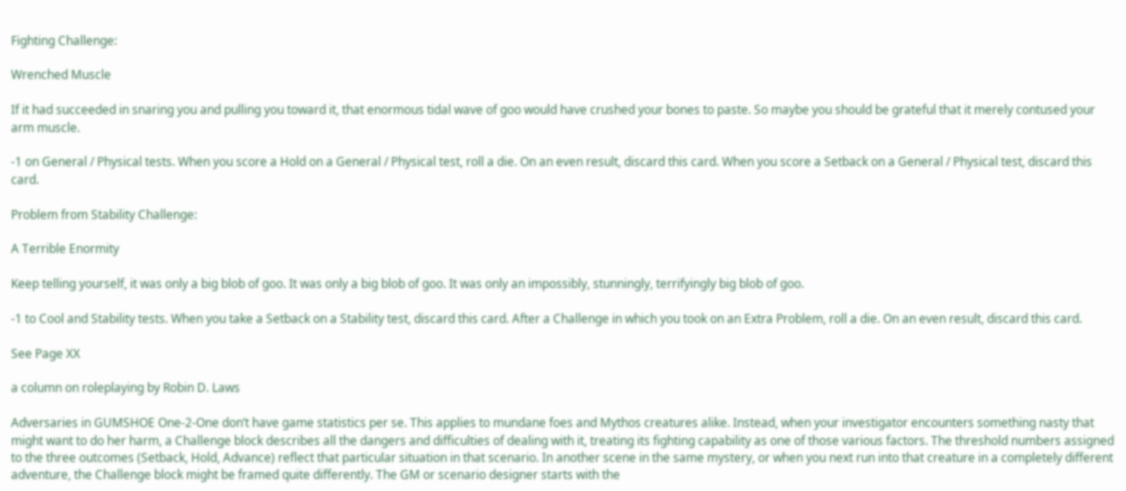Fighting Challenge:

Wrenched Muscle

If it had succeeded in snaring you and pulling you toward it, that enormous tidal wave of goo would have crushed your bones to paste. So maybe you should be grateful that it merely contused your arm muscle.

-1 on General / Physical tests. When you score a Hold on a General / Physical test, roll a die. On an even result, discard this card. When you score a Setback on a General / Physical test, discard this card.

Problem from Stability Challenge:

A Terrible Enormity

Keep telling yourself, it was only a big blob of goo. It was only a big blob of goo. It was only an impossibly, stunningly, terrifyingly big blob of goo.

-1 to Cool and Stability tests. When you take a Setback on a Stability test, discard this card. After a Challenge in which you took on an Extra Problem, roll a die. On an even result, discard this card.

See Page XX

a column on roleplaying by Robin D. Laws

Adversaries in GUMSHOE One-2-One don’t have game statistics per se. This applies to mundane foes and Mythos creatures alike. Instead, when your investigator encounters something nasty that might want to do her harm, a Challenge block describes all the dangers and difficulties of dealing with it, treating its fighting capability as one of those various factors. The threshold numbers assigned to the three outcomes (Setback, Hold, Advance) reflect that particular situation in that scenario. In another scene in the same mystery, or when you next run into that creature in a completely different adventure, the Challenge block might be framed quite differently. The GM or scenario designer starts with the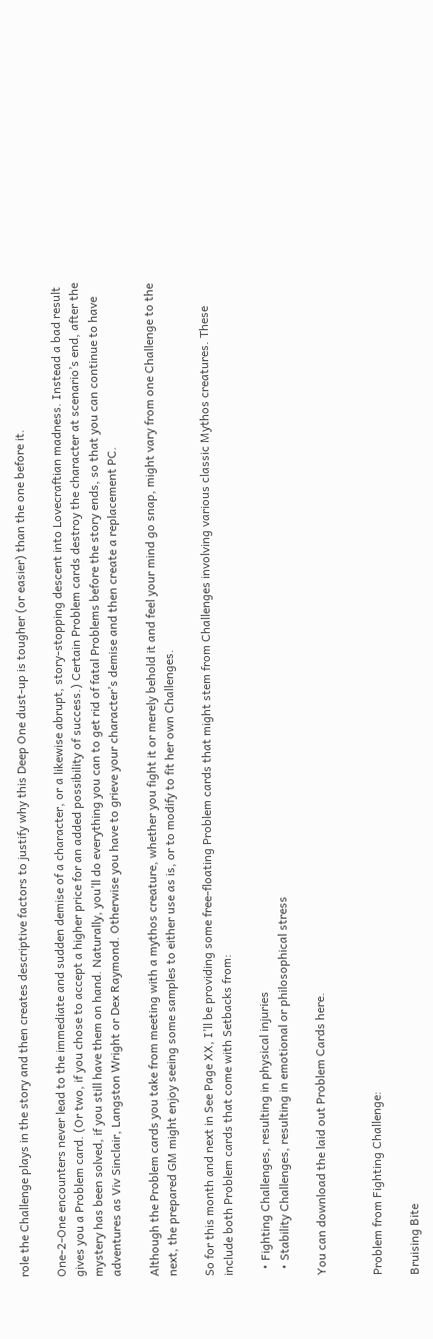role the Challenge plays in the story and then creates descriptive factors to justify why this Deep One dust-up is tougher (or easier) than the one before it.

One-2-One encounters never lead to the immediate and sudden demise of a character, or a likewise abrupt, story-stopping descent into Lovecraftian madness. Instead a bad result gives you a Problem card. (Or two, if you chose to accept a higher price for an added possibility of success.) Certain Problem cards destroy the character at scenario’s end, after the mystery has been solved, if you still have them on hand. Naturally, you’ll do everything you can to get rid of fatal Problems before the story ends, so that you can continue to have adventures as Viv Sinclair, Langston Wright or Dex Raymond. Otherwise you have to grieve your character’s demise and then create a replacement PC.

Although the Problem cards you take from meeting with a mythos creature, whether you fight it or merely behold it and feel your mind go snap, might vary from one Challenge to the next, the prepared GM might enjoy seeing some samples to either use as is, or to modify to fit her own Challenges.

So for this month and next in See Page XX, I’ll be providing some free-floating Problem cards that might stem from Challenges involving various classic Mythos creatures. These include both Problem cards that come with Setbacks from:

  • Fighting Challenges, resulting in physical injuries
  • Stability Challenges, resulting in emotional or philosophical stress

You can download the laid out Problem Cards here.


Problem from Fighting Challenge:

Bruising Bite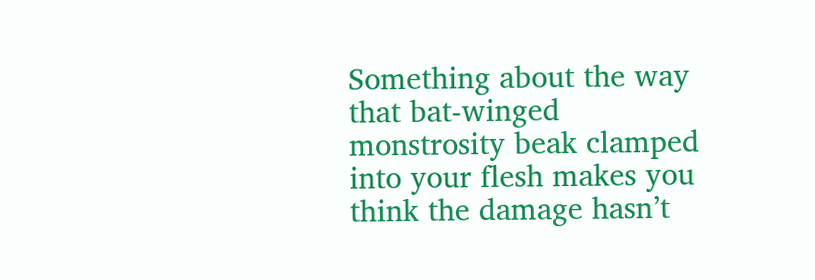Something about the way that bat-winged monstrosity beak clamped into your flesh makes you think the damage hasn’t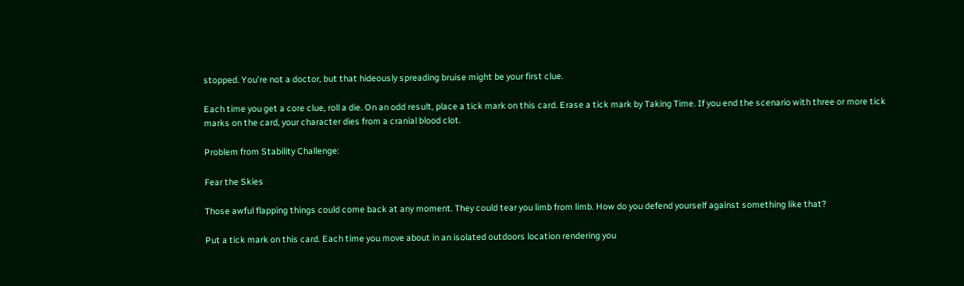stopped. You’re not a doctor, but that hideously spreading bruise might be your first clue.

Each time you get a core clue, roll a die. On an odd result, place a tick mark on this card. Erase a tick mark by Taking Time. If you end the scenario with three or more tick marks on the card, your character dies from a cranial blood clot.

Problem from Stability Challenge:

Fear the Skies

Those awful flapping things could come back at any moment. They could tear you limb from limb. How do you defend yourself against something like that?

Put a tick mark on this card. Each time you move about in an isolated outdoors location rendering you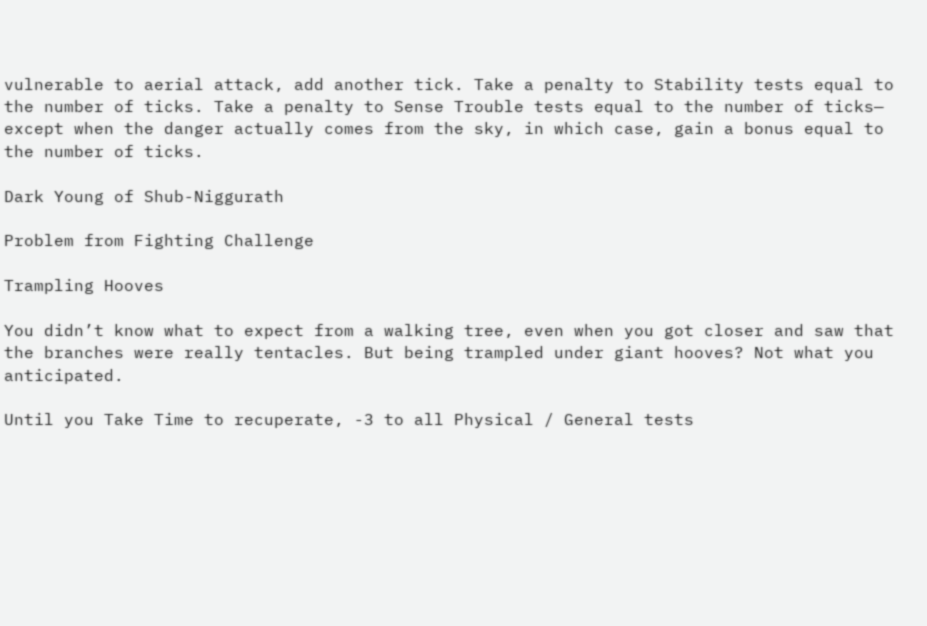vulnerable to aerial attack, add another tick. Take a penalty to Stability tests equal to the number of ticks. Take a penalty to Sense Trouble tests equal to the number of ticks— except when the danger actually comes from the sky, in which case, gain a bonus equal to the number of ticks.

Dark Young of Shub-Niggurath

Problem from Fighting Challenge

Trampling Hooves

You didn’t know what to expect from a walking tree, even when you got closer and saw that the branches were really tentacles. But being trampled under giant hooves? Not what you anticipated.

Until you Take Time to recuperate, -3 to all Physical / General tests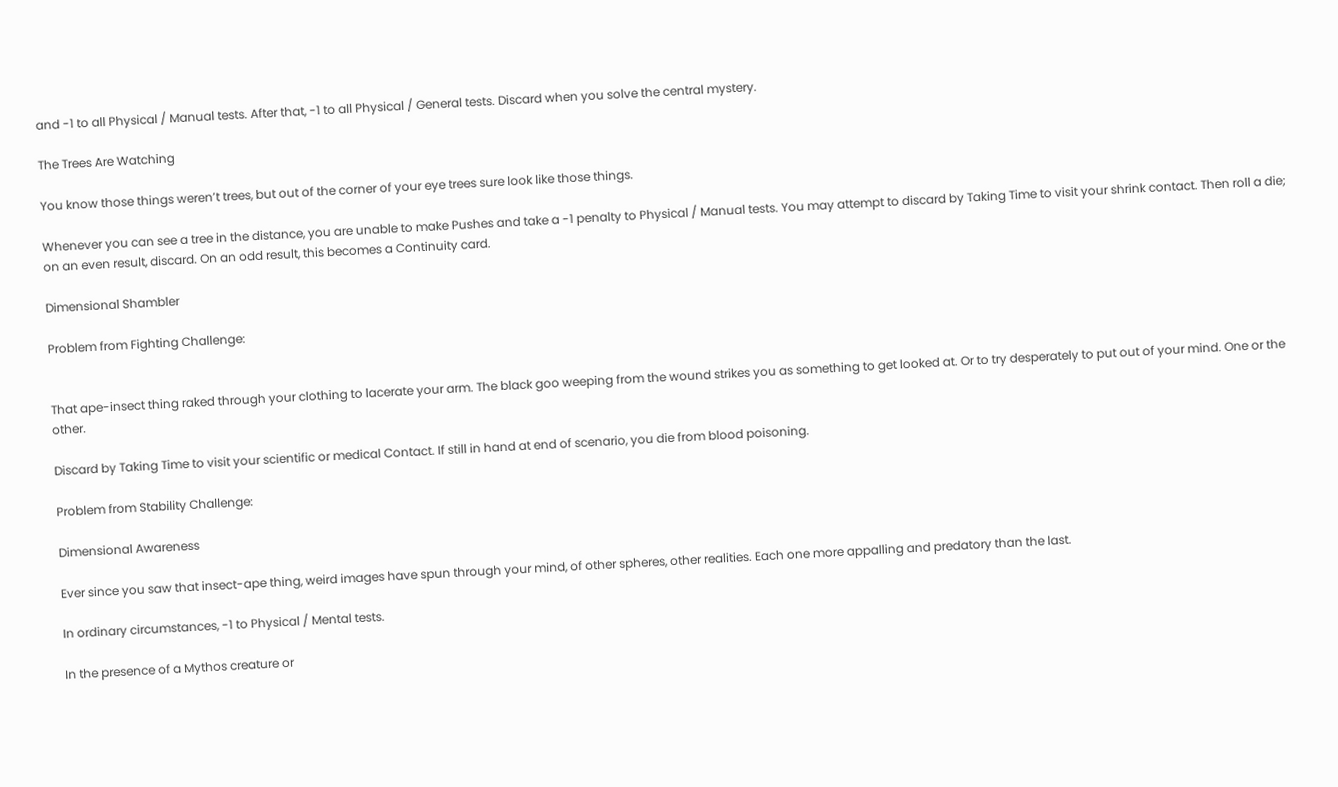and -1 to all Physical / Manual tests. After that, -1 to all Physical / General tests. Discard when you solve the central mystery.

The Trees Are Watching

You know those things weren’t trees, but out of the corner of your eye trees sure look like those things.

Whenever you can see a tree in the distance, you are unable to make Pushes and take a -1 penalty to Physical / Manual tests. You may attempt to discard by Taking Time to visit your shrink contact. Then roll a die; on an even result, discard. On an odd result, this becomes a Continuity card.

Dimensional Shambler

Problem from Fighting Challenge:


That ape-insect thing raked through your clothing to lacerate your arm. The black goo weeping from the wound strikes you as something to get looked at. Or to try desperately to put out of your mind. One or the other.

Discard by Taking Time to visit your scientific or medical Contact. If still in hand at end of scenario, you die from blood poisoning.

Problem from Stability Challenge:

Dimensional Awareness

Ever since you saw that insect-ape thing, weird images have spun through your mind, of other spheres, other realities. Each one more appalling and predatory than the last.

In ordinary circumstances, -1 to Physical / Mental tests.

In the presence of a Mythos creature or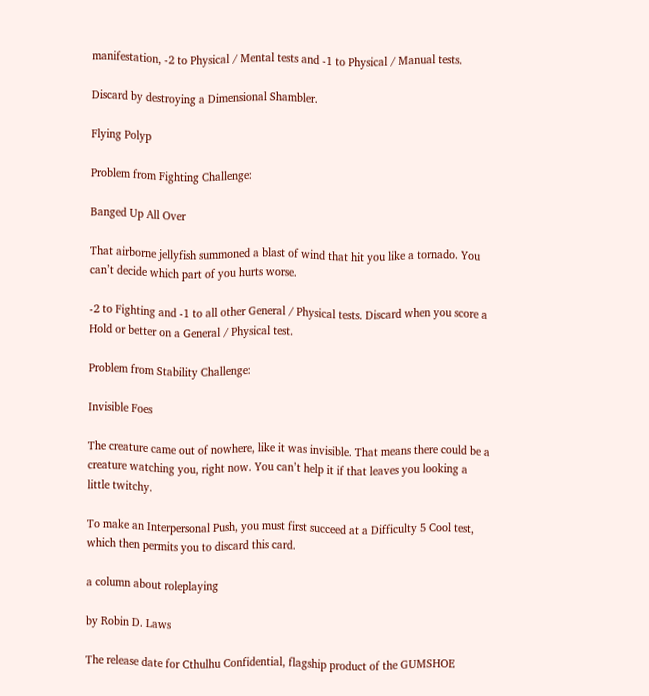manifestation, -2 to Physical / Mental tests and -1 to Physical / Manual tests.

Discard by destroying a Dimensional Shambler.

Flying Polyp

Problem from Fighting Challenge:

Banged Up All Over

That airborne jellyfish summoned a blast of wind that hit you like a tornado. You can’t decide which part of you hurts worse.

-2 to Fighting and -1 to all other General / Physical tests. Discard when you score a Hold or better on a General / Physical test.

Problem from Stability Challenge:

Invisible Foes

The creature came out of nowhere, like it was invisible. That means there could be a creature watching you, right now. You can’t help it if that leaves you looking a little twitchy.

To make an Interpersonal Push, you must first succeed at a Difficulty 5 Cool test, which then permits you to discard this card.

a column about roleplaying

by Robin D. Laws

The release date for Cthulhu Confidential, flagship product of the GUMSHOE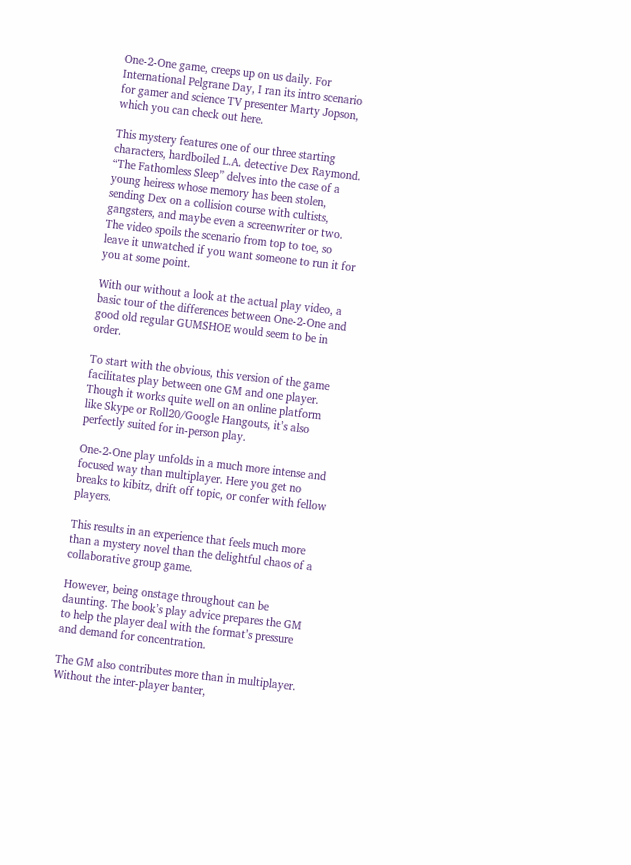One-2-One game, creeps up on us daily. For International Pelgrane Day, I ran its intro scenario for gamer and science TV presenter Marty Jopson, which you can check out here.

This mystery features one of our three starting characters, hardboiled L.A. detective Dex Raymond. “The Fathomless Sleep” delves into the case of a young heiress whose memory has been stolen, sending Dex on a collision course with cultists, gangsters, and maybe even a screenwriter or two. The video spoils the scenario from top to toe, so leave it unwatched if you want someone to run it for you at some point.

With our without a look at the actual play video, a basic tour of the differences between One-2-One and good old regular GUMSHOE would seem to be in order.

To start with the obvious, this version of the game facilitates play between one GM and one player. Though it works quite well on an online platform like Skype or Roll20/Google Hangouts, it’s also perfectly suited for in-person play.

One-2-One play unfolds in a much more intense and focused way than multiplayer. Here you get no breaks to kibitz, drift off topic, or confer with fellow players.

This results in an experience that feels much more than a mystery novel than the delightful chaos of a collaborative group game.

However, being onstage throughout can be daunting. The book’s play advice prepares the GM to help the player deal with the format’s pressure and demand for concentration.

The GM also contributes more than in multiplayer. Without the inter-player banter,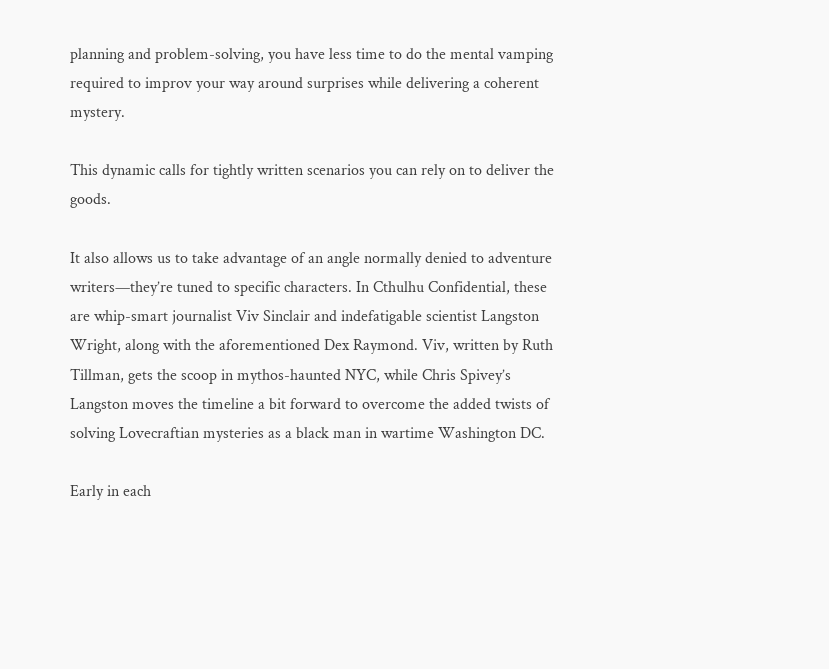planning and problem-solving, you have less time to do the mental vamping required to improv your way around surprises while delivering a coherent mystery.

This dynamic calls for tightly written scenarios you can rely on to deliver the goods.

It also allows us to take advantage of an angle normally denied to adventure writers—they’re tuned to specific characters. In Cthulhu Confidential, these are whip-smart journalist Viv Sinclair and indefatigable scientist Langston Wright, along with the aforementioned Dex Raymond. Viv, written by Ruth Tillman, gets the scoop in mythos-haunted NYC, while Chris Spivey’s Langston moves the timeline a bit forward to overcome the added twists of solving Lovecraftian mysteries as a black man in wartime Washington DC.

Early in each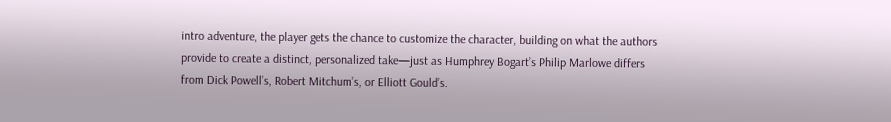intro adventure, the player gets the chance to customize the character, building on what the authors provide to create a distinct, personalized take—just as Humphrey Bogart’s Philip Marlowe differs from Dick Powell’s, Robert Mitchum’s, or Elliott Gould’s.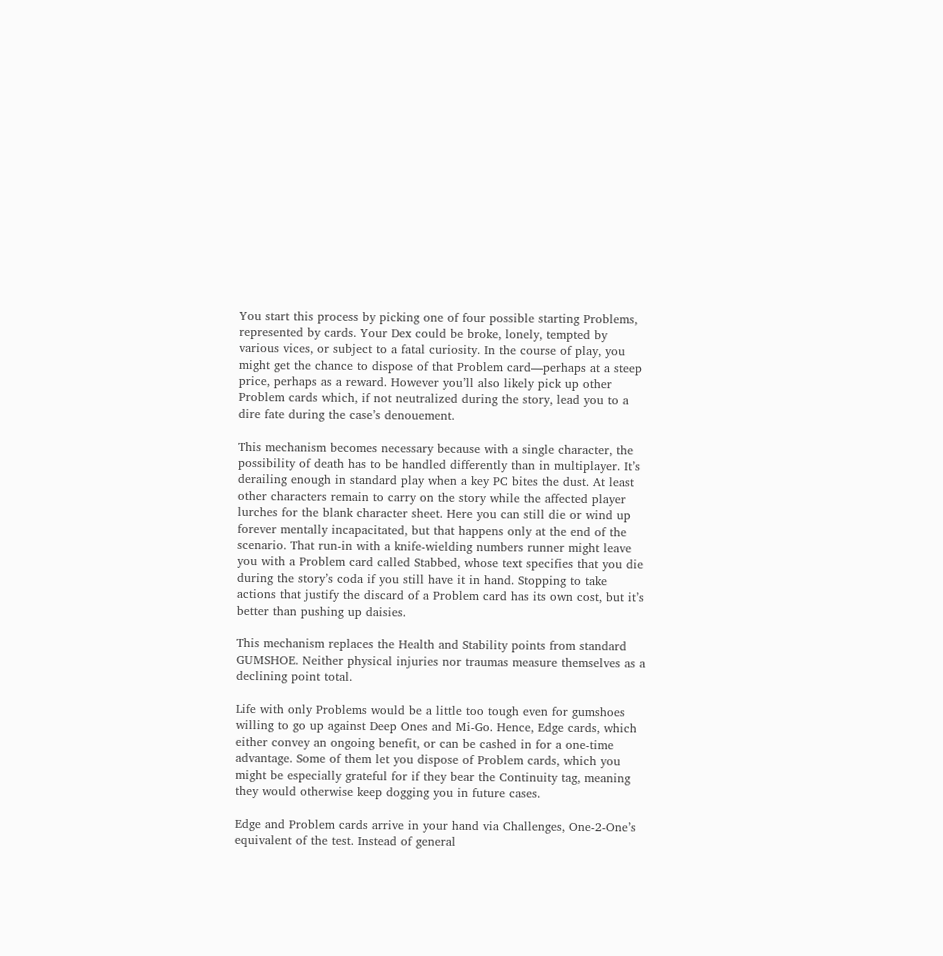You start this process by picking one of four possible starting Problems, represented by cards. Your Dex could be broke, lonely, tempted by various vices, or subject to a fatal curiosity. In the course of play, you might get the chance to dispose of that Problem card—perhaps at a steep price, perhaps as a reward. However you’ll also likely pick up other Problem cards which, if not neutralized during the story, lead you to a dire fate during the case’s denouement.

This mechanism becomes necessary because with a single character, the possibility of death has to be handled differently than in multiplayer. It’s derailing enough in standard play when a key PC bites the dust. At least other characters remain to carry on the story while the affected player lurches for the blank character sheet. Here you can still die or wind up forever mentally incapacitated, but that happens only at the end of the scenario. That run-in with a knife-wielding numbers runner might leave you with a Problem card called Stabbed, whose text specifies that you die during the story’s coda if you still have it in hand. Stopping to take actions that justify the discard of a Problem card has its own cost, but it’s better than pushing up daisies.

This mechanism replaces the Health and Stability points from standard GUMSHOE. Neither physical injuries nor traumas measure themselves as a declining point total.

Life with only Problems would be a little too tough even for gumshoes willing to go up against Deep Ones and Mi-Go. Hence, Edge cards, which either convey an ongoing benefit, or can be cashed in for a one-time advantage. Some of them let you dispose of Problem cards, which you might be especially grateful for if they bear the Continuity tag, meaning they would otherwise keep dogging you in future cases.

Edge and Problem cards arrive in your hand via Challenges, One-2-One’s equivalent of the test. Instead of general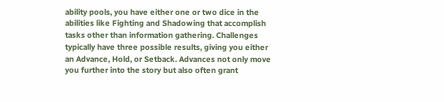ability pools, you have either one or two dice in the abilities like Fighting and Shadowing that accomplish tasks other than information gathering. Challenges typically have three possible results, giving you either an Advance, Hold, or Setback. Advances not only move you further into the story but also often grant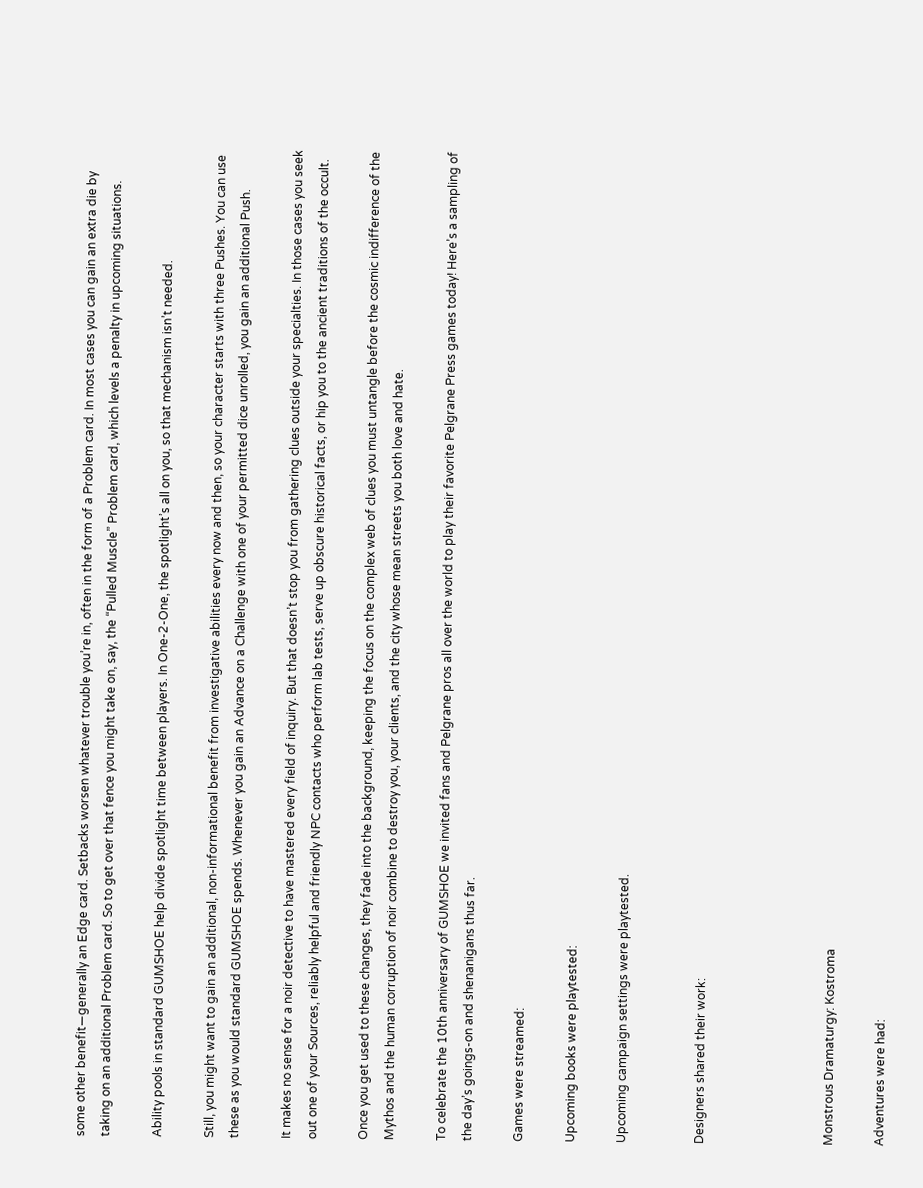some other benefit—generally an Edge card. Setbacks worsen whatever trouble you’re in, often in the form of a Problem card. In most cases you can gain an extra die by taking on an additional Problem card. So to get over that fence you might take on, say, the “Pulled Muscle” Problem card, which levels a penalty in upcoming situations.

Ability pools in standard GUMSHOE help divide spotlight time between players. In One-2-One, the spotlight’s all on you, so that mechanism isn’t needed.

Still, you might want to gain an additional, non-informational benefit from investigative abilities every now and then, so your character starts with three Pushes. You can use these as you would standard GUMSHOE spends. Whenever you gain an Advance on a Challenge with one of your permitted dice unrolled, you gain an additional Push.

It makes no sense for a noir detective to have mastered every field of inquiry. But that doesn’t stop you from gathering clues outside your specialties. In those cases you seek out one of your Sources, reliably helpful and friendly NPC contacts who perform lab tests, serve up obscure historical facts, or hip you to the ancient traditions of the occult.

Once you get used to these changes, they fade into the background, keeping the focus on the complex web of clues you must untangle before the cosmic indifference of the Mythos and the human corruption of noir combine to destroy you, your clients, and the city whose mean streets you both love and hate.

To celebrate the 10th anniversary of GUMSHOE we invited fans and Pelgrane pros all over the world to play their favorite Pelgrane Press games today! Here’s a sampling of the day’s goings-on and shenanigans thus far.

Games were streamed:

Upcoming books were playtested:

Upcoming campaign settings were playtested.


Designers shared their work:




Monstrous Dramaturgy: Kostroma

Adventures were had: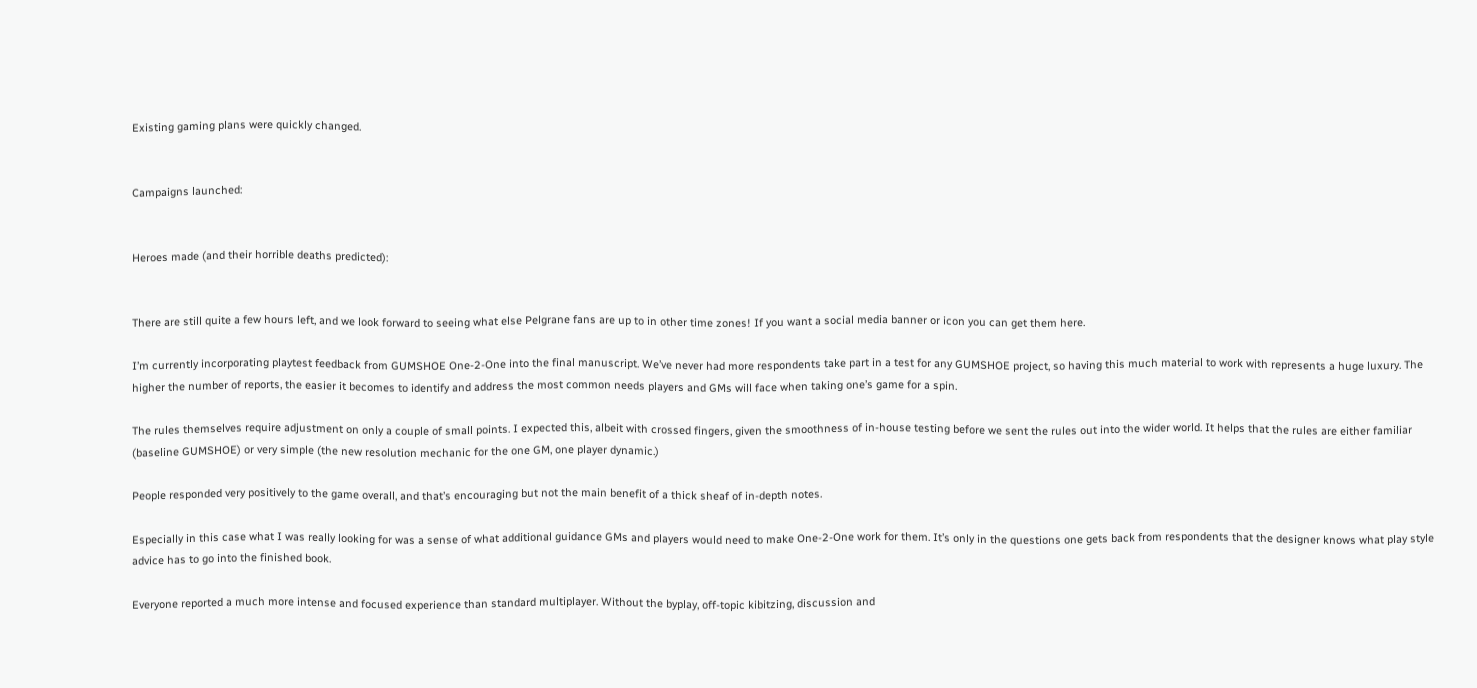Existing gaming plans were quickly changed.


Campaigns launched:


Heroes made (and their horrible deaths predicted):


There are still quite a few hours left, and we look forward to seeing what else Pelgrane fans are up to in other time zones! If you want a social media banner or icon you can get them here.

I’m currently incorporating playtest feedback from GUMSHOE One-2-One into the final manuscript. We’ve never had more respondents take part in a test for any GUMSHOE project, so having this much material to work with represents a huge luxury. The higher the number of reports, the easier it becomes to identify and address the most common needs players and GMs will face when taking one’s game for a spin.

The rules themselves require adjustment on only a couple of small points. I expected this, albeit with crossed fingers, given the smoothness of in-house testing before we sent the rules out into the wider world. It helps that the rules are either familiar (baseline GUMSHOE) or very simple (the new resolution mechanic for the one GM, one player dynamic.)

People responded very positively to the game overall, and that’s encouraging but not the main benefit of a thick sheaf of in-depth notes.

Especially in this case what I was really looking for was a sense of what additional guidance GMs and players would need to make One-2-One work for them. It’s only in the questions one gets back from respondents that the designer knows what play style advice has to go into the finished book.

Everyone reported a much more intense and focused experience than standard multiplayer. Without the byplay, off-topic kibitzing, discussion and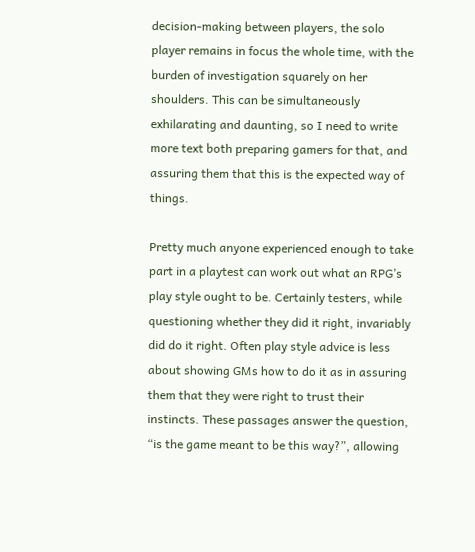decision-making between players, the solo player remains in focus the whole time, with the burden of investigation squarely on her shoulders. This can be simultaneously exhilarating and daunting, so I need to write more text both preparing gamers for that, and assuring them that this is the expected way of things.

Pretty much anyone experienced enough to take part in a playtest can work out what an RPG’s play style ought to be. Certainly testers, while questioning whether they did it right, invariably did do it right. Often play style advice is less about showing GMs how to do it as in assuring them that they were right to trust their instincts. These passages answer the question, “is the game meant to be this way?”, allowing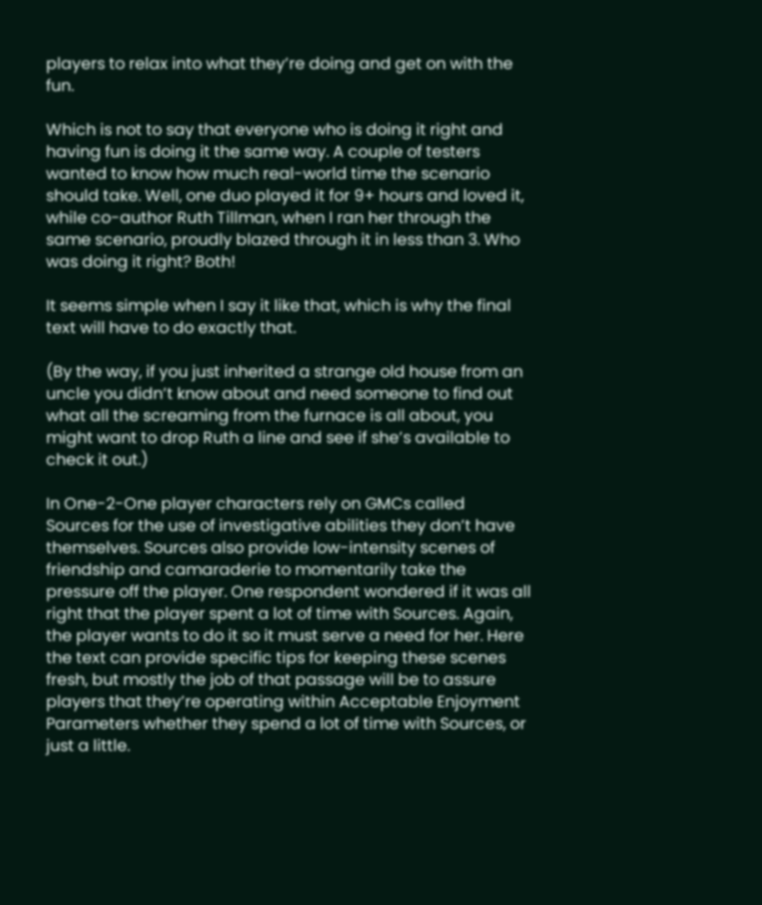players to relax into what they’re doing and get on with the fun.

Which is not to say that everyone who is doing it right and having fun is doing it the same way. A couple of testers wanted to know how much real-world time the scenario should take. Well, one duo played it for 9+ hours and loved it, while co-author Ruth Tillman, when I ran her through the same scenario, proudly blazed through it in less than 3. Who was doing it right? Both!

It seems simple when I say it like that, which is why the final text will have to do exactly that.

(By the way, if you just inherited a strange old house from an uncle you didn’t know about and need someone to find out what all the screaming from the furnace is all about, you might want to drop Ruth a line and see if she’s available to check it out.)

In One-2-One player characters rely on GMCs called Sources for the use of investigative abilities they don’t have themselves. Sources also provide low-intensity scenes of friendship and camaraderie to momentarily take the pressure off the player. One respondent wondered if it was all right that the player spent a lot of time with Sources. Again, the player wants to do it so it must serve a need for her. Here the text can provide specific tips for keeping these scenes fresh, but mostly the job of that passage will be to assure players that they’re operating within Acceptable Enjoyment Parameters whether they spend a lot of time with Sources, or just a little.